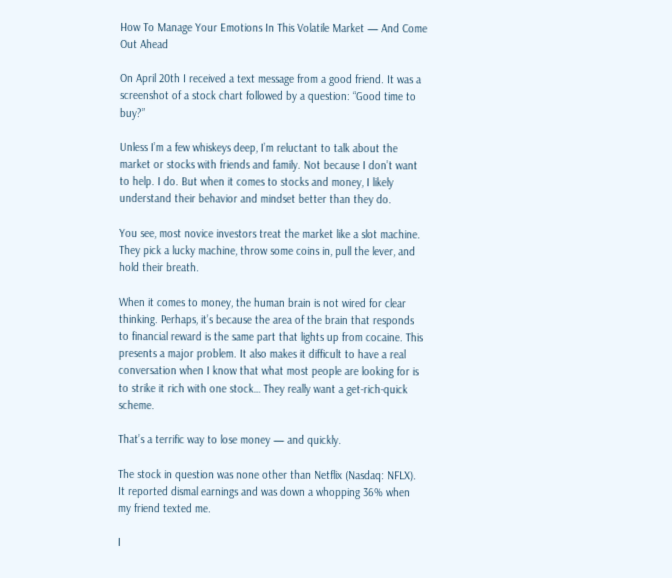How To Manage Your Emotions In This Volatile Market — And Come Out Ahead

On April 20th I received a text message from a good friend. It was a screenshot of a stock chart followed by a question: “Good time to buy?”

Unless I’m a few whiskeys deep, I’m reluctant to talk about the market or stocks with friends and family. Not because I don’t want to help. I do. But when it comes to stocks and money, I likely understand their behavior and mindset better than they do.

You see, most novice investors treat the market like a slot machine. They pick a lucky machine, throw some coins in, pull the lever, and hold their breath.

When it comes to money, the human brain is not wired for clear thinking. Perhaps, it’s because the area of the brain that responds to financial reward is the same part that lights up from cocaine. This presents a major problem. It also makes it difficult to have a real conversation when I know that what most people are looking for is to strike it rich with one stock… They really want a get-rich-quick scheme.

That’s a terrific way to lose money — and quickly.

The stock in question was none other than Netflix (Nasdaq: NFLX). It reported dismal earnings and was down a whopping 36% when my friend texted me.

I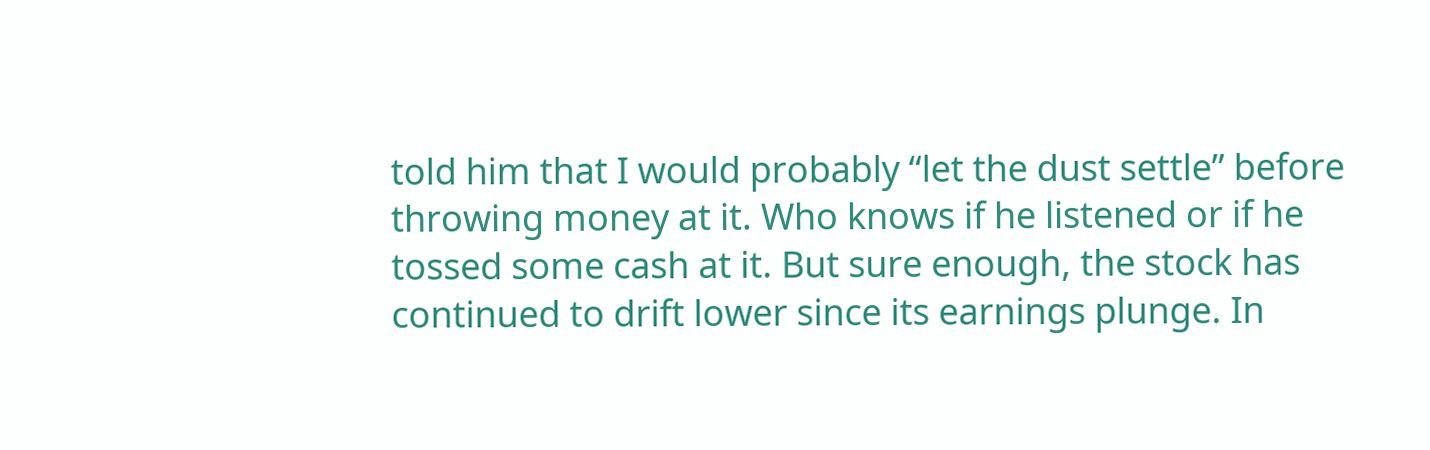told him that I would probably “let the dust settle” before throwing money at it. Who knows if he listened or if he tossed some cash at it. But sure enough, the stock has continued to drift lower since its earnings plunge. In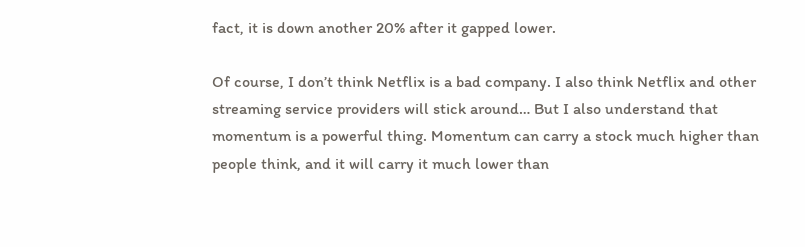fact, it is down another 20% after it gapped lower.

Of course, I don’t think Netflix is a bad company. I also think Netflix and other streaming service providers will stick around… But I also understand that momentum is a powerful thing. Momentum can carry a stock much higher than people think, and it will carry it much lower than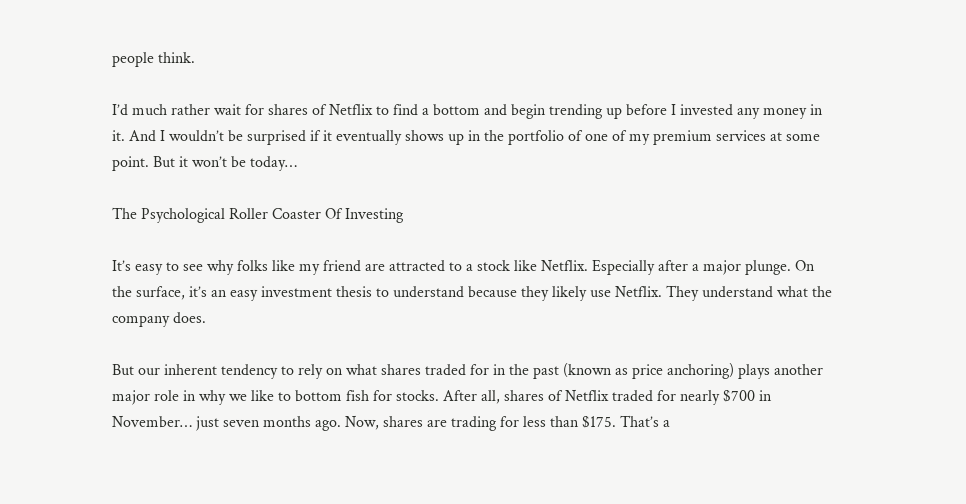people think.

I’d much rather wait for shares of Netflix to find a bottom and begin trending up before I invested any money in it. And I wouldn’t be surprised if it eventually shows up in the portfolio of one of my premium services at some point. But it won’t be today…

The Psychological Roller Coaster Of Investing

It’s easy to see why folks like my friend are attracted to a stock like Netflix. Especially after a major plunge. On the surface, it’s an easy investment thesis to understand because they likely use Netflix. They understand what the company does.

But our inherent tendency to rely on what shares traded for in the past (known as price anchoring) plays another major role in why we like to bottom fish for stocks. After all, shares of Netflix traded for nearly $700 in November… just seven months ago. Now, shares are trading for less than $175. That’s a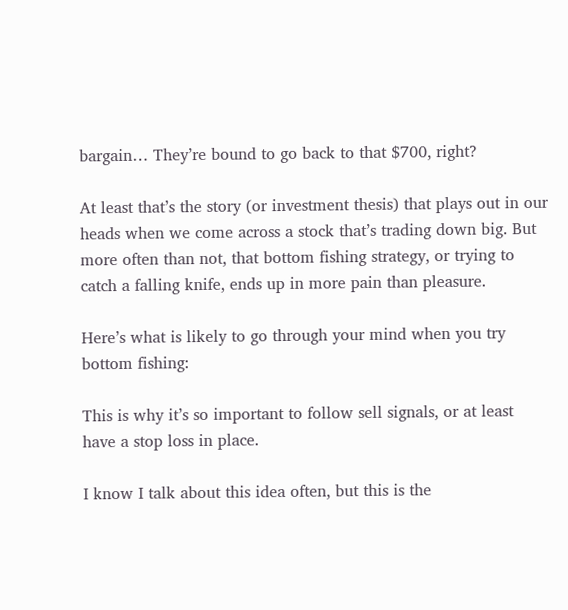bargain… They’re bound to go back to that $700, right?

At least that’s the story (or investment thesis) that plays out in our heads when we come across a stock that’s trading down big. But more often than not, that bottom fishing strategy, or trying to catch a falling knife, ends up in more pain than pleasure.

Here’s what is likely to go through your mind when you try bottom fishing:

This is why it’s so important to follow sell signals, or at least have a stop loss in place.

I know I talk about this idea often, but this is the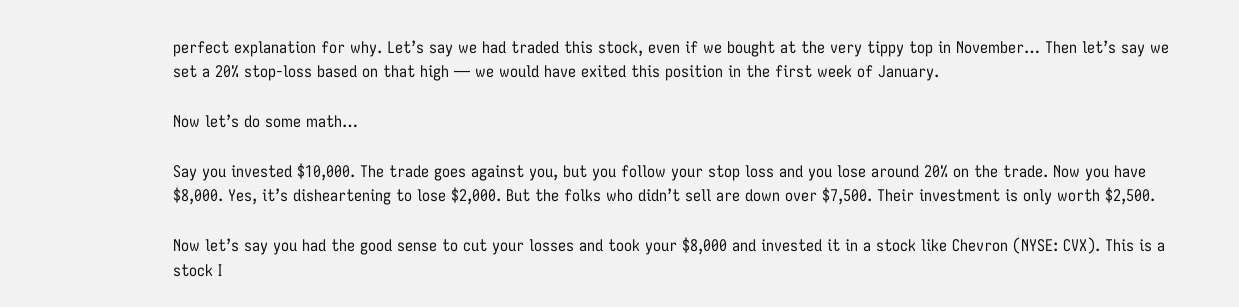perfect explanation for why. Let’s say we had traded this stock, even if we bought at the very tippy top in November… Then let’s say we set a 20% stop-loss based on that high — we would have exited this position in the first week of January.

Now let’s do some math…

Say you invested $10,000. The trade goes against you, but you follow your stop loss and you lose around 20% on the trade. Now you have $8,000. Yes, it’s disheartening to lose $2,000. But the folks who didn’t sell are down over $7,500. Their investment is only worth $2,500.

Now let’s say you had the good sense to cut your losses and took your $8,000 and invested it in a stock like Chevron (NYSE: CVX). This is a stock I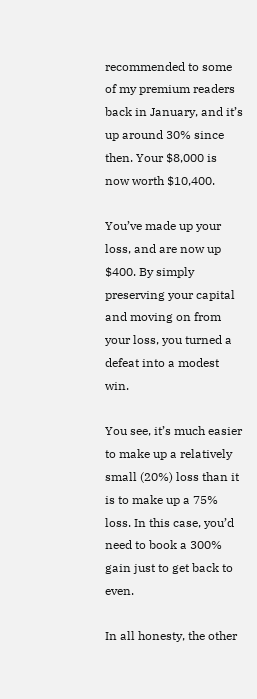recommended to some of my premium readers back in January, and it’s up around 30% since then. Your $8,000 is now worth $10,400.

You’ve made up your loss, and are now up $400. By simply preserving your capital and moving on from your loss, you turned a defeat into a modest win.

You see, it’s much easier to make up a relatively small (20%) loss than it is to make up a 75% loss. In this case, you’d need to book a 300% gain just to get back to even.

In all honesty, the other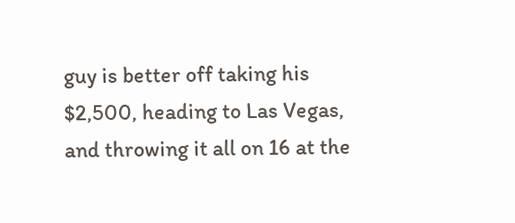guy is better off taking his $2,500, heading to Las Vegas, and throwing it all on 16 at the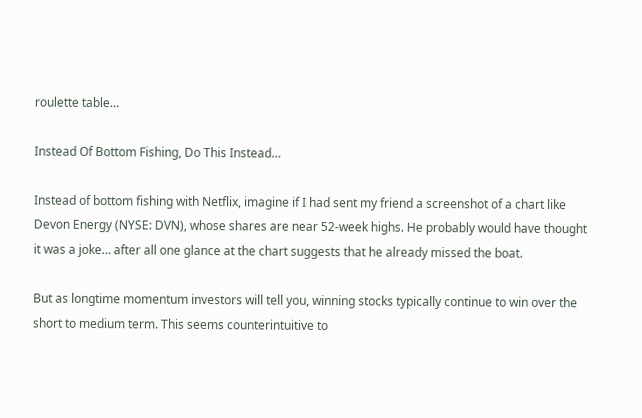roulette table…

Instead Of Bottom Fishing, Do This Instead…

Instead of bottom fishing with Netflix, imagine if I had sent my friend a screenshot of a chart like Devon Energy (NYSE: DVN), whose shares are near 52-week highs. He probably would have thought it was a joke… after all one glance at the chart suggests that he already missed the boat.

But as longtime momentum investors will tell you, winning stocks typically continue to win over the short to medium term. This seems counterintuitive to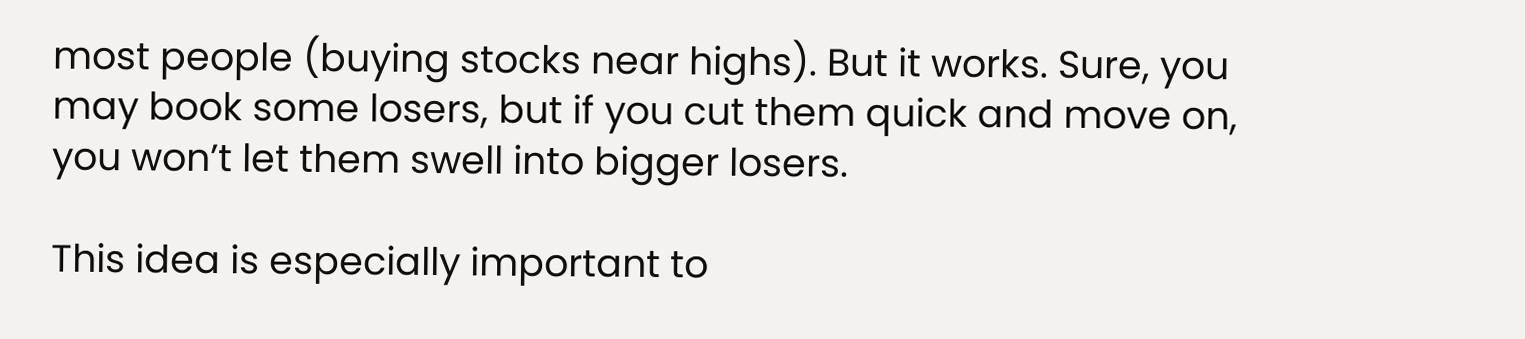most people (buying stocks near highs). But it works. Sure, you may book some losers, but if you cut them quick and move on, you won’t let them swell into bigger losers.

This idea is especially important to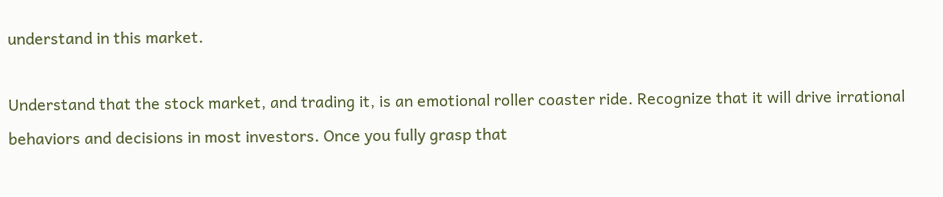understand in this market.

Understand that the stock market, and trading it, is an emotional roller coaster ride. Recognize that it will drive irrational behaviors and decisions in most investors. Once you fully grasp that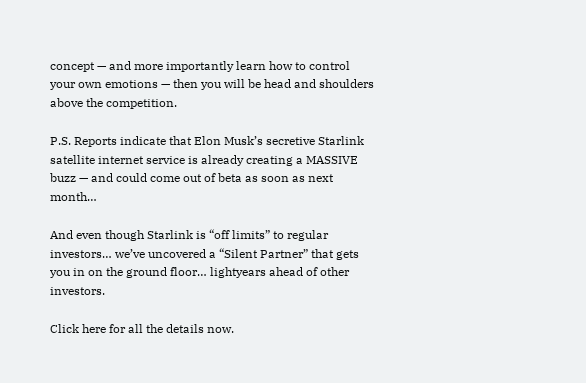concept — and more importantly learn how to control your own emotions — then you will be head and shoulders above the competition.

P.S. Reports indicate that Elon Musk’s secretive Starlink satellite internet service is already creating a MASSIVE buzz — and could come out of beta as soon as next month…

And even though Starlink is “off limits” to regular investors… we’ve uncovered a “Silent Partner” that gets you in on the ground floor… lightyears ahead of other investors.

Click here for all the details now.